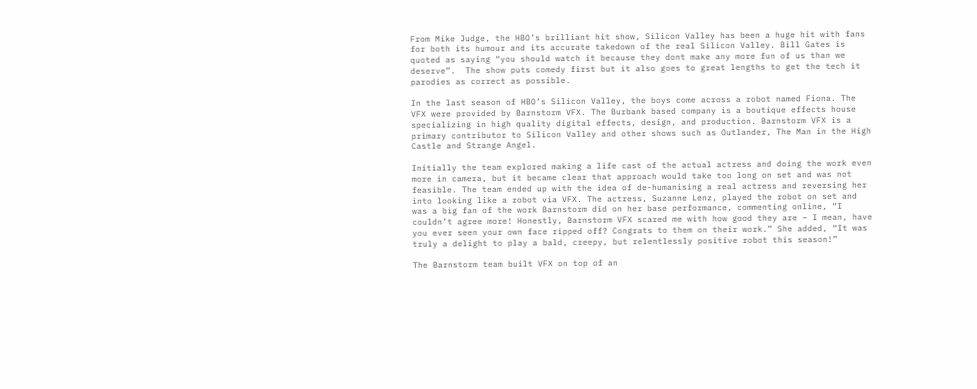From Mike Judge, the HBO’s brilliant hit show, Silicon Valley has been a huge hit with fans for both its humour and its accurate takedown of the real Silicon Valley. Bill Gates is quoted as saying “you should watch it because they dont make any more fun of us than we deserve”.  The show puts comedy first but it also goes to great lengths to get the tech it parodies as correct as possible.

In the last season of HBO’s Silicon Valley, the boys come across a robot named Fiona. The VFX were provided by Barnstorm VFX. The Burbank based company is a boutique effects house specializing in high quality digital effects, design, and production. Barnstorm VFX is a primary contributor to Silicon Valley and other shows such as Outlander, The Man in the High Castle and Strange Angel.

Initially the team explored making a life cast of the actual actress and doing the work even more in camera, but it became clear that approach would take too long on set and was not feasible. The team ended up with the idea of de-humanising a real actress and reversing her into looking like a robot via VFX. The actress, Suzanne Lenz, played the robot on set and was a big fan of the work Barnstorm did on her base performance, commenting online, “I couldn’t agree more! Honestly, Barnstorm VFX scared me with how good they are – I mean, have you ever seen your own face ripped off? Congrats to them on their work.” She added, “It was truly a delight to play a bald, creepy, but relentlessly positive robot this season!”

The Barnstorm team built VFX on top of an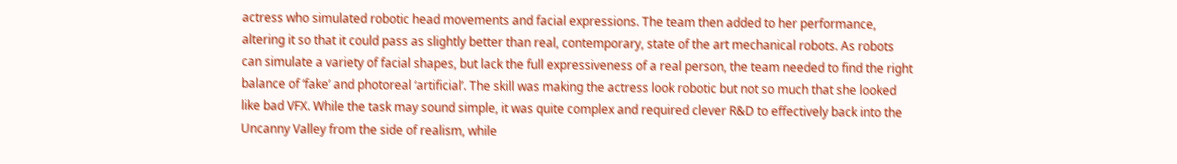actress who simulated robotic head movements and facial expressions. The team then added to her performance, altering it so that it could pass as slightly better than real, contemporary, state of the art mechanical robots. As robots can simulate a variety of facial shapes, but lack the full expressiveness of a real person, the team needed to find the right balance of ‘fake’ and photoreal ‘artificial’. The skill was making the actress look robotic but not so much that she looked like bad VFX. While the task may sound simple, it was quite complex and required clever R&D to effectively back into the Uncanny Valley from the side of realism, while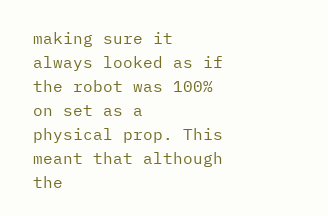making sure it always looked as if the robot was 100% on set as a physical prop. This meant that although the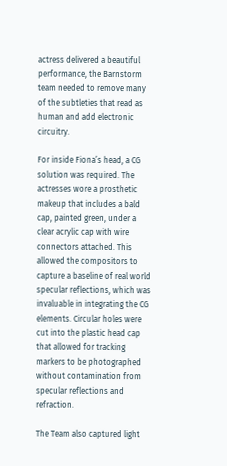actress delivered a beautiful performance, the Barnstorm team needed to remove many of the subtleties that read as human and add electronic circuitry.

For inside Fiona’s head, a CG solution was required. The actresses wore a prosthetic makeup that includes a bald cap, painted green, under a clear acrylic cap with wire connectors attached. This allowed the compositors to capture a baseline of real world specular reflections, which was invaluable in integrating the CG elements. Circular holes were cut into the plastic head cap that allowed for tracking markers to be photographed without contamination from specular reflections and refraction.

The Team also captured light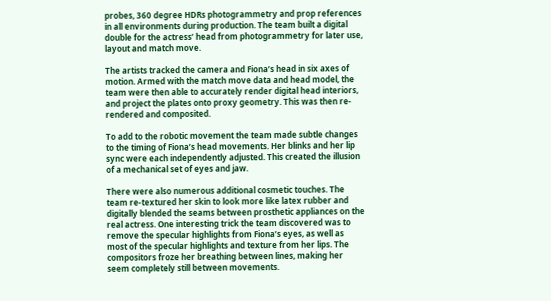probes, 360 degree HDRs photogrammetry and prop references in all environments during production. The team built a digital double for the actress’ head from photogrammetry for later use, layout and match move.

The artists tracked the camera and Fiona’s head in six axes of motion. Armed with the match move data and head model, the team were then able to accurately render digital head interiors, and project the plates onto proxy geometry. This was then re-rendered and composited.

To add to the robotic movement the team made subtle changes to the timing of Fiona’s head movements. Her blinks and her lip sync were each independently adjusted. This created the illusion of a mechanical set of eyes and jaw.

There were also numerous additional cosmetic touches. The team re-textured her skin to look more like latex rubber and digitally blended the seams between prosthetic appliances on the real actress. One interesting trick the team discovered was to remove the specular highlights from Fiona’s eyes, as well as most of the specular highlights and texture from her lips. The compositors froze her breathing between lines, making her seem completely still between movements.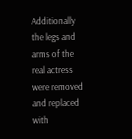Additionally the legs and arms of the real actress were removed and replaced with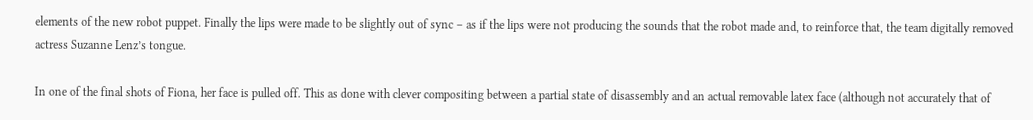elements of the new robot puppet. Finally the lips were made to be slightly out of sync – as if the lips were not producing the sounds that the robot made and, to reinforce that, the team digitally removed actress Suzanne Lenz’s tongue.

In one of the final shots of Fiona, her face is pulled off. This as done with clever compositing between a partial state of disassembly and an actual removable latex face (although not accurately that of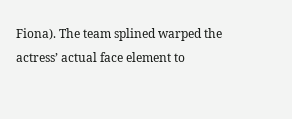Fiona). The team splined warped the actress’ actual face element to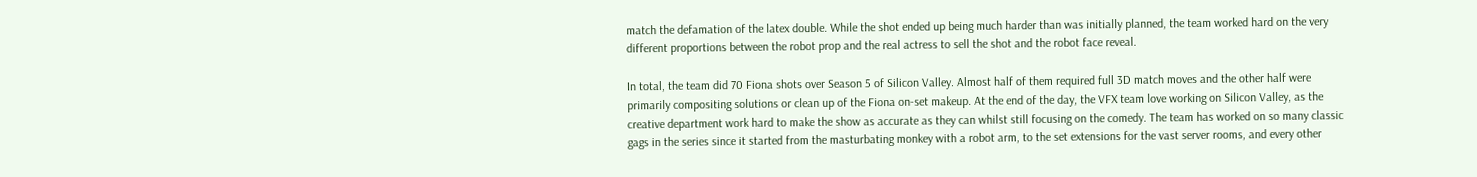match the defamation of the latex double. While the shot ended up being much harder than was initially planned, the team worked hard on the very different proportions between the robot prop and the real actress to sell the shot and the robot face reveal.

In total, the team did 70 Fiona shots over Season 5 of Silicon Valley. Almost half of them required full 3D match moves and the other half were primarily compositing solutions or clean up of the Fiona on-set makeup. At the end of the day, the VFX team love working on Silicon Valley, as the creative department work hard to make the show as accurate as they can whilst still focusing on the comedy. The team has worked on so many classic gags in the series since it started from the masturbating monkey with a robot arm, to the set extensions for the vast server rooms, and every other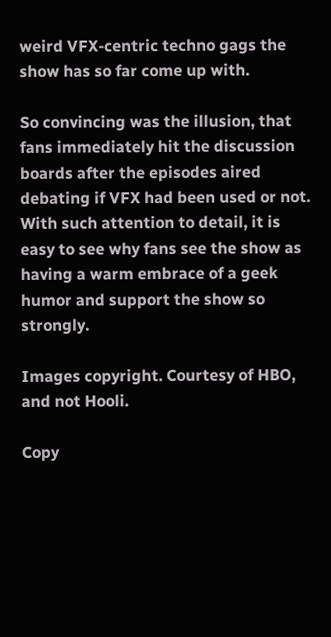weird VFX-centric techno gags the show has so far come up with.

So convincing was the illusion, that fans immediately hit the discussion boards after the episodes aired debating if VFX had been used or not. With such attention to detail, it is easy to see why fans see the show as having a warm embrace of a geek humor and support the show so strongly.

Images copyright. Courtesy of HBO, and not Hooli.

Copy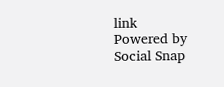link
Powered by Social Snap